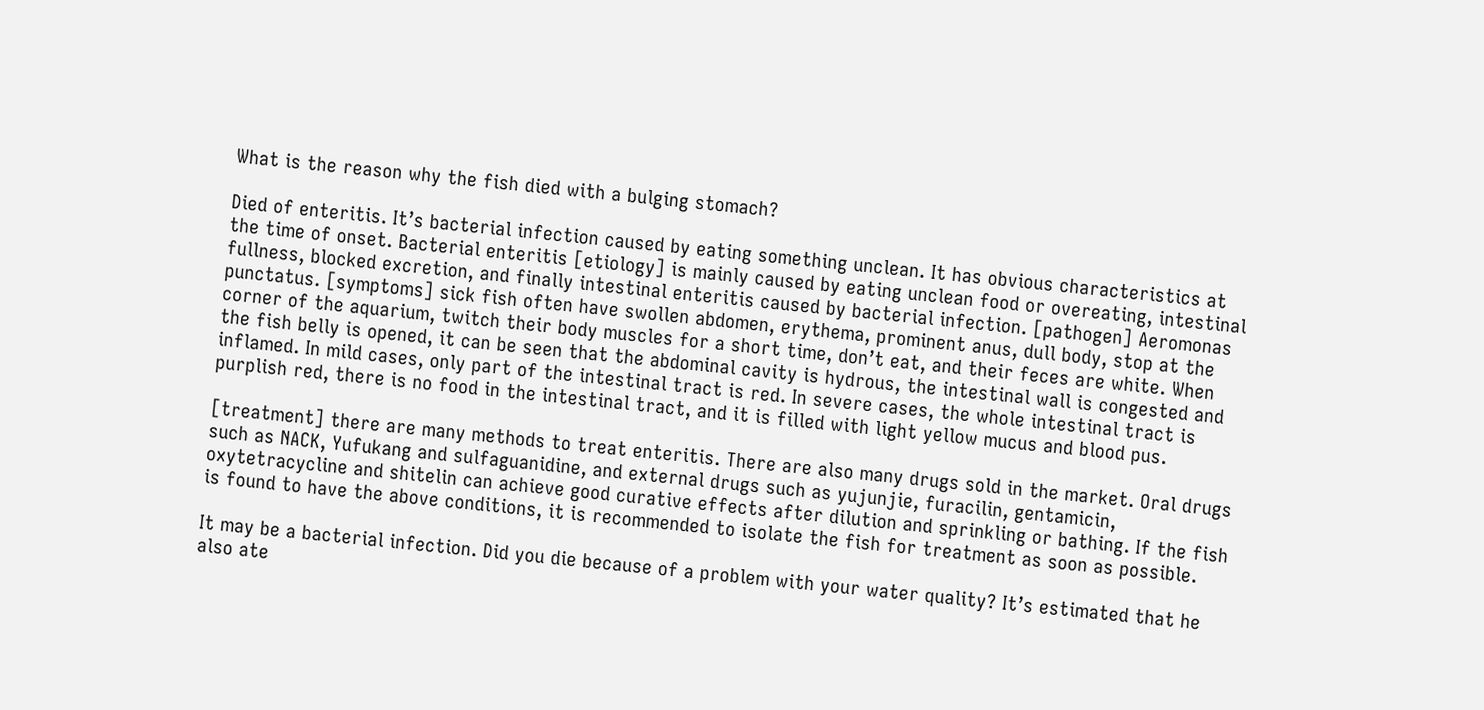What is the reason why the fish died with a bulging stomach?

Died of enteritis. It’s bacterial infection caused by eating something unclean. It has obvious characteristics at the time of onset. Bacterial enteritis [etiology] is mainly caused by eating unclean food or overeating, intestinal fullness, blocked excretion, and finally intestinal enteritis caused by bacterial infection. [pathogen] Aeromonas punctatus. [symptoms] sick fish often have swollen abdomen, erythema, prominent anus, dull body, stop at the corner of the aquarium, twitch their body muscles for a short time, don’t eat, and their feces are white. When the fish belly is opened, it can be seen that the abdominal cavity is hydrous, the intestinal wall is congested and inflamed. In mild cases, only part of the intestinal tract is red. In severe cases, the whole intestinal tract is purplish red, there is no food in the intestinal tract, and it is filled with light yellow mucus and blood pus.

[treatment] there are many methods to treat enteritis. There are also many drugs sold in the market. Oral drugs such as NACK, Yufukang and sulfaguanidine, and external drugs such as yujunjie, furacilin, gentamicin, oxytetracycline and shitelin can achieve good curative effects after dilution and sprinkling or bathing. If the fish is found to have the above conditions, it is recommended to isolate the fish for treatment as soon as possible.

It may be a bacterial infection. Did you die because of a problem with your water quality? It’s estimated that he also ate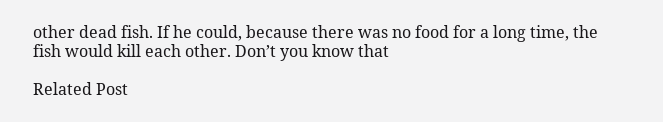other dead fish. If he could, because there was no food for a long time, the fish would kill each other. Don’t you know that

Related Post